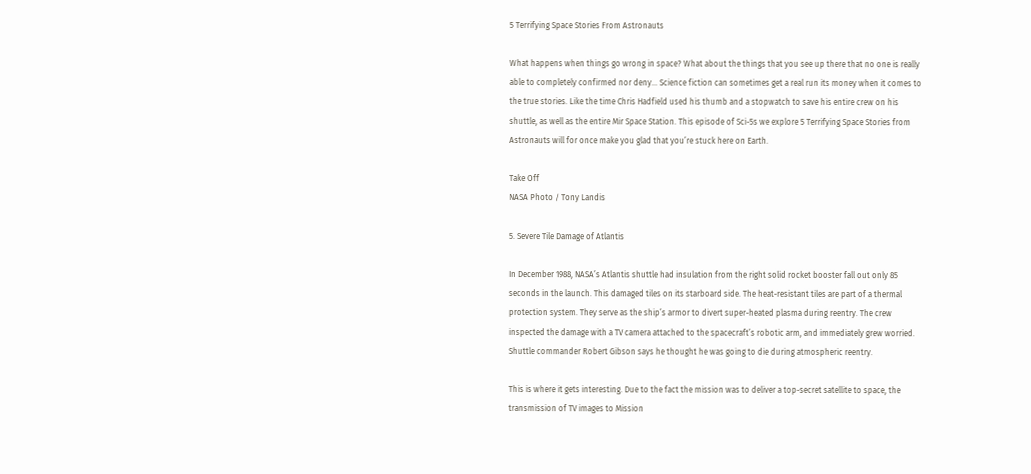5 Terrifying Space Stories From Astronauts

What happens when things go wrong in space? What about the things that you see up there that no one is really able to completely confirmed nor deny… Science fiction can sometimes get a real run its money when it comes to the true stories. Like the time Chris Hadfield used his thumb and a stopwatch to save his entire crew on his shuttle, as well as the entire Mir Space Station. This episode of Sci-5s we explore 5 Terrifying Space Stories from Astronauts will for once make you glad that you’re stuck here on Earth.

Take Off
NASA Photo / Tony Landis

5. Severe Tile Damage of Atlantis

In December 1988, NASA’s Atlantis shuttle had insulation from the right solid rocket booster fall out only 85 seconds in the launch. This damaged tiles on its starboard side. The heat-resistant tiles are part of a thermal protection system. They serve as the ship’s armor to divert super-heated plasma during reentry. The crew inspected the damage with a TV camera attached to the spacecraft’s robotic arm, and immediately grew worried. Shuttle commander Robert Gibson says he thought he was going to die during atmospheric reentry.

This is where it gets interesting. Due to the fact the mission was to deliver a top-secret satellite to space, the transmission of TV images to Mission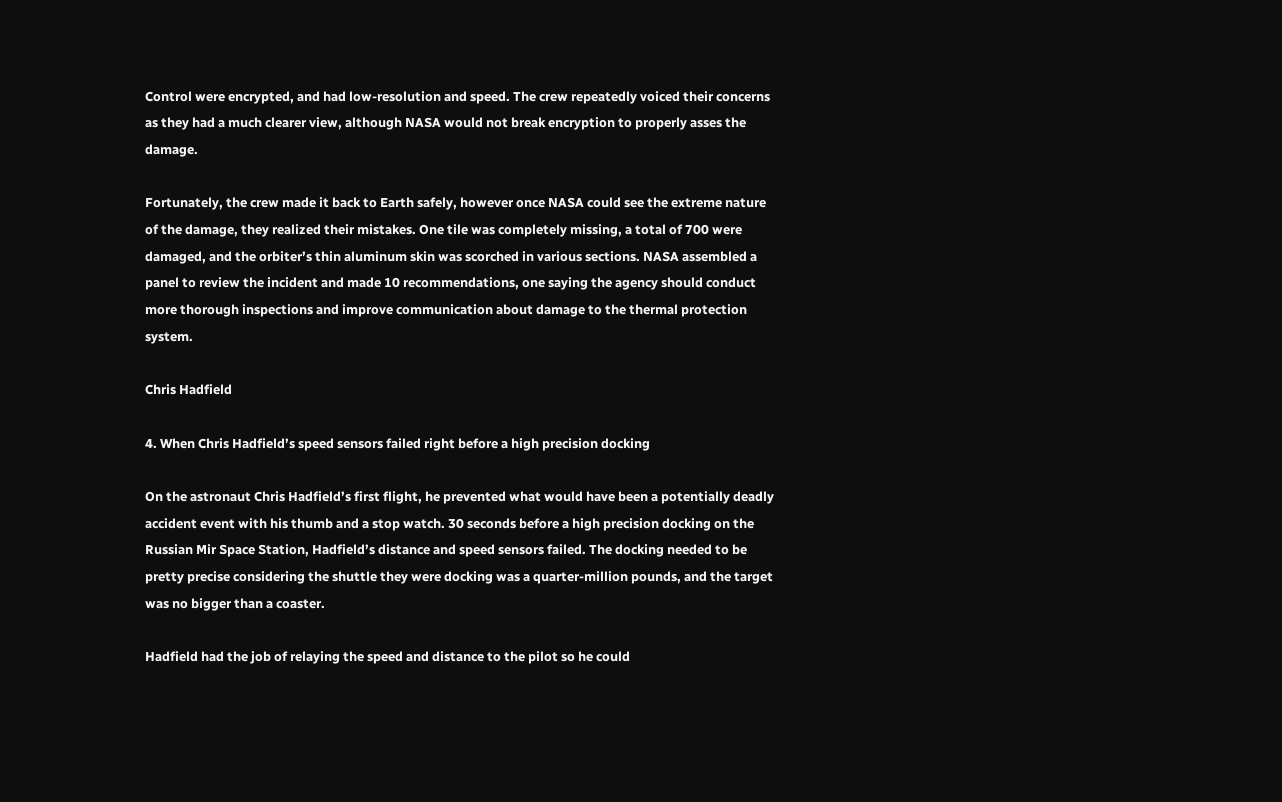Control were encrypted, and had low-resolution and speed. The crew repeatedly voiced their concerns as they had a much clearer view, although NASA would not break encryption to properly asses the damage.

Fortunately, the crew made it back to Earth safely, however once NASA could see the extreme nature of the damage, they realized their mistakes. One tile was completely missing, a total of 700 were damaged, and the orbiter’s thin aluminum skin was scorched in various sections. NASA assembled a panel to review the incident and made 10 recommendations, one saying the agency should conduct more thorough inspections and improve communication about damage to the thermal protection system.

Chris Hadfield

4. When Chris Hadfield’s speed sensors failed right before a high precision docking

On the astronaut Chris Hadfield’s first flight, he prevented what would have been a potentially deadly accident event with his thumb and a stop watch. 30 seconds before a high precision docking on the Russian Mir Space Station, Hadfield’s distance and speed sensors failed. The docking needed to be pretty precise considering the shuttle they were docking was a quarter-million pounds, and the target was no bigger than a coaster.

Hadfield had the job of relaying the speed and distance to the pilot so he could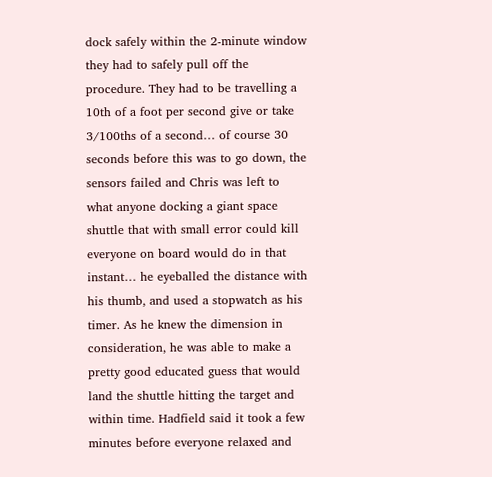dock safely within the 2-minute window they had to safely pull off the procedure. They had to be travelling a 10th of a foot per second give or take 3/100ths of a second… of course 30 seconds before this was to go down, the sensors failed and Chris was left to what anyone docking a giant space shuttle that with small error could kill everyone on board would do in that instant… he eyeballed the distance with his thumb, and used a stopwatch as his timer. As he knew the dimension in consideration, he was able to make a pretty good educated guess that would land the shuttle hitting the target and within time. Hadfield said it took a few minutes before everyone relaxed and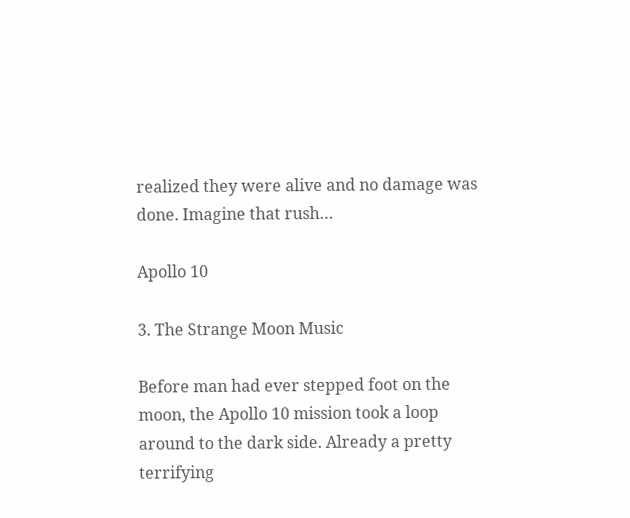realized they were alive and no damage was done. Imagine that rush…

Apollo 10

3. The Strange Moon Music

Before man had ever stepped foot on the moon, the Apollo 10 mission took a loop around to the dark side. Already a pretty terrifying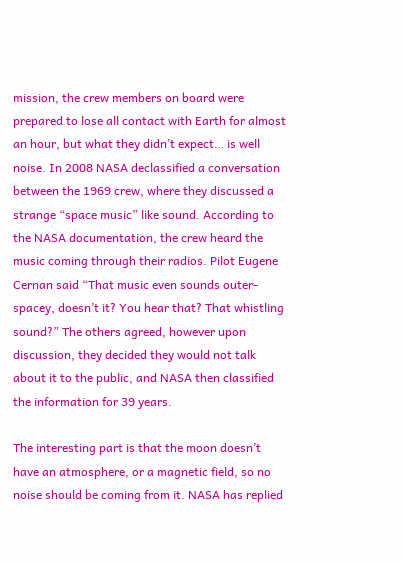mission, the crew members on board were prepared to lose all contact with Earth for almost an hour, but what they didn’t expect… is well noise. In 2008 NASA declassified a conversation between the 1969 crew, where they discussed a strange “space music” like sound. According to the NASA documentation, the crew heard the music coming through their radios. Pilot Eugene Cernan said “That music even sounds outer-spacey, doesn’t it? You hear that? That whistling sound?” The others agreed, however upon discussion, they decided they would not talk about it to the public, and NASA then classified the information for 39 years.

The interesting part is that the moon doesn’t have an atmosphere, or a magnetic field, so no noise should be coming from it. NASA has replied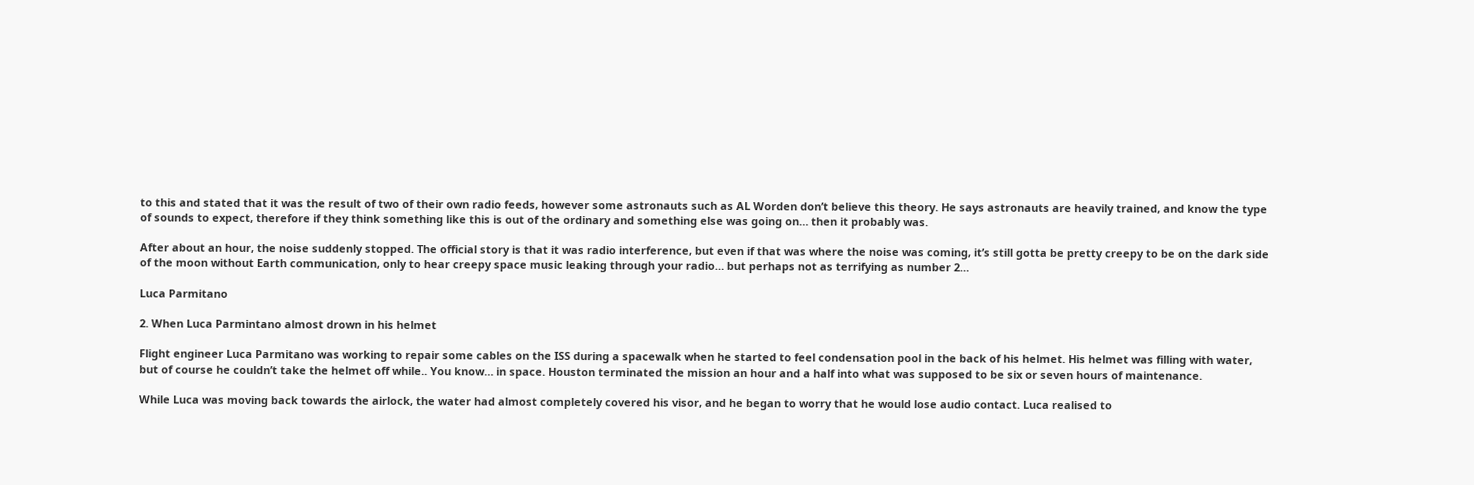to this and stated that it was the result of two of their own radio feeds, however some astronauts such as AL Worden don’t believe this theory. He says astronauts are heavily trained, and know the type of sounds to expect, therefore if they think something like this is out of the ordinary and something else was going on… then it probably was.

After about an hour, the noise suddenly stopped. The official story is that it was radio interference, but even if that was where the noise was coming, it’s still gotta be pretty creepy to be on the dark side of the moon without Earth communication, only to hear creepy space music leaking through your radio… but perhaps not as terrifying as number 2…

Luca Parmitano

2. When Luca Parmintano almost drown in his helmet

Flight engineer Luca Parmitano was working to repair some cables on the ISS during a spacewalk when he started to feel condensation pool in the back of his helmet. His helmet was filling with water, but of course he couldn’t take the helmet off while.. You know… in space. Houston terminated the mission an hour and a half into what was supposed to be six or seven hours of maintenance.

While Luca was moving back towards the airlock, the water had almost completely covered his visor, and he began to worry that he would lose audio contact. Luca realised to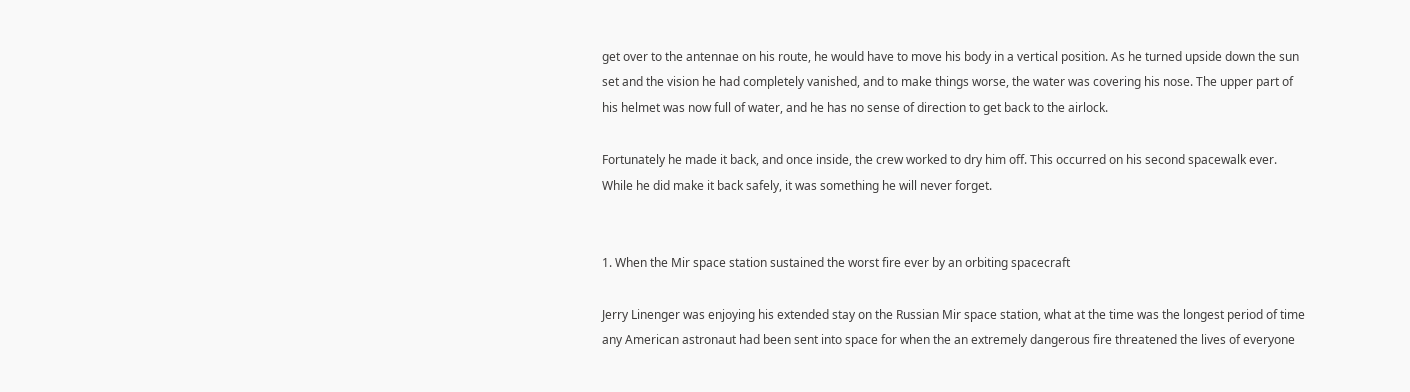get over to the antennae on his route, he would have to move his body in a vertical position. As he turned upside down the sun set and the vision he had completely vanished, and to make things worse, the water was covering his nose. The upper part of his helmet was now full of water, and he has no sense of direction to get back to the airlock.

Fortunately he made it back, and once inside, the crew worked to dry him off. This occurred on his second spacewalk ever. While he did make it back safely, it was something he will never forget.


1. When the Mir space station sustained the worst fire ever by an orbiting spacecraft

Jerry Linenger was enjoying his extended stay on the Russian Mir space station, what at the time was the longest period of time any American astronaut had been sent into space for when the an extremely dangerous fire threatened the lives of everyone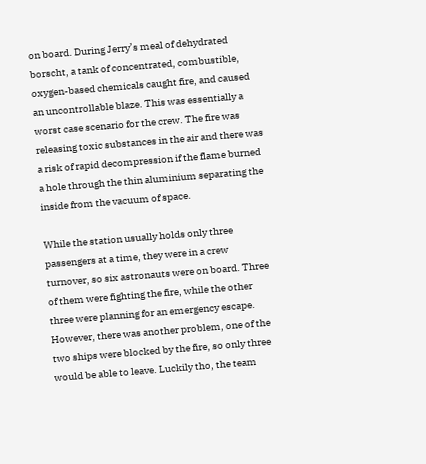on board. During Jerry’s meal of dehydrated borscht, a tank of concentrated, combustible, oxygen-based chemicals caught fire, and caused an uncontrollable blaze. This was essentially a worst case scenario for the crew. The fire was releasing toxic substances in the air and there was a risk of rapid decompression if the flame burned a hole through the thin aluminium separating the inside from the vacuum of space.

While the station usually holds only three passengers at a time, they were in a crew turnover, so six astronauts were on board. Three of them were fighting the fire, while the other three were planning for an emergency escape. However, there was another problem, one of the two ships were blocked by the fire, so only three would be able to leave. Luckily tho, the team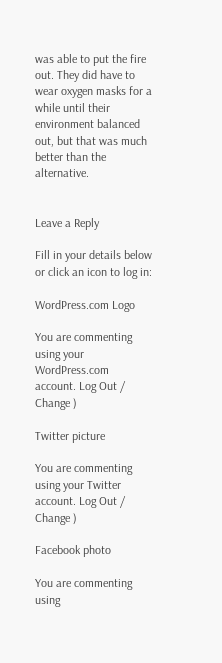was able to put the fire out. They did have to wear oxygen masks for a while until their environment balanced out, but that was much better than the alternative.


Leave a Reply

Fill in your details below or click an icon to log in:

WordPress.com Logo

You are commenting using your WordPress.com account. Log Out / Change )

Twitter picture

You are commenting using your Twitter account. Log Out / Change )

Facebook photo

You are commenting using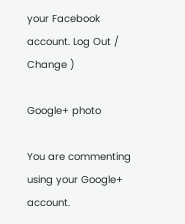your Facebook account. Log Out / Change )

Google+ photo

You are commenting using your Google+ account.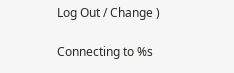Log Out / Change )

Connecting to %s